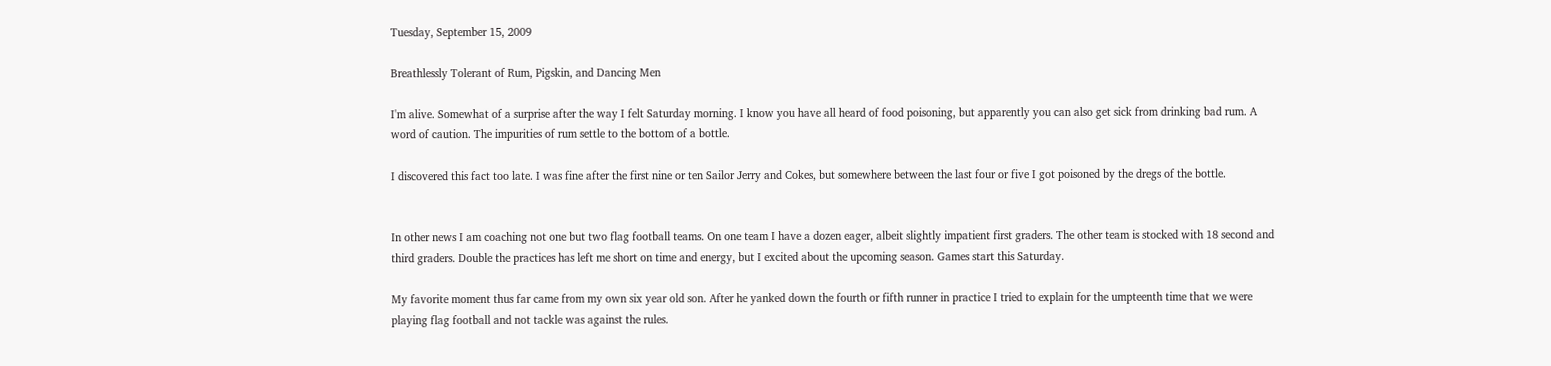Tuesday, September 15, 2009

Breathlessly Tolerant of Rum, Pigskin, and Dancing Men

I'm alive. Somewhat of a surprise after the way I felt Saturday morning. I know you have all heard of food poisoning, but apparently you can also get sick from drinking bad rum. A word of caution. The impurities of rum settle to the bottom of a bottle.

I discovered this fact too late. I was fine after the first nine or ten Sailor Jerry and Cokes, but somewhere between the last four or five I got poisoned by the dregs of the bottle.


In other news I am coaching not one but two flag football teams. On one team I have a dozen eager, albeit slightly impatient first graders. The other team is stocked with 18 second and third graders. Double the practices has left me short on time and energy, but I excited about the upcoming season. Games start this Saturday.

My favorite moment thus far came from my own six year old son. After he yanked down the fourth or fifth runner in practice I tried to explain for the umpteenth time that we were playing flag football and not tackle was against the rules.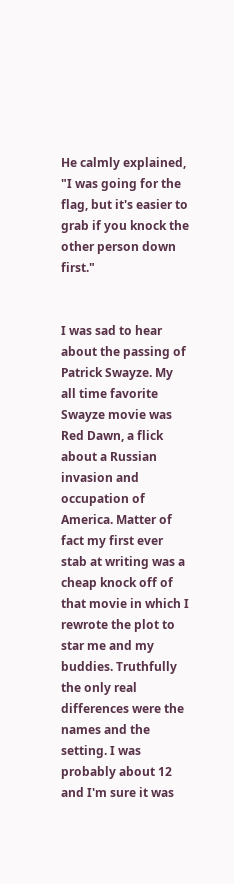He calmly explained, "I was going for the flag, but it's easier to grab if you knock the other person down first."


I was sad to hear about the passing of Patrick Swayze. My all time favorite Swayze movie was Red Dawn, a flick about a Russian invasion and occupation of America. Matter of fact my first ever stab at writing was a cheap knock off of that movie in which I rewrote the plot to star me and my buddies. Truthfully the only real differences were the names and the setting. I was probably about 12 and I'm sure it was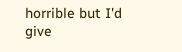horrible but I'd give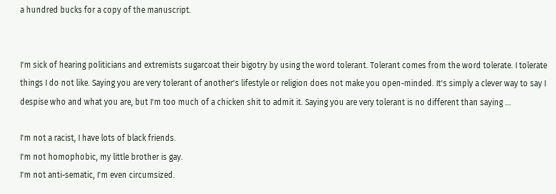a hundred bucks for a copy of the manuscript.


I'm sick of hearing politicians and extremists sugarcoat their bigotry by using the word tolerant. Tolerant comes from the word tolerate. I tolerate things I do not like. Saying you are very tolerant of another's lifestyle or religion does not make you open-minded. It's simply a clever way to say I despise who and what you are, but I'm too much of a chicken shit to admit it. Saying you are very tolerant is no different than saying ...

I'm not a racist, I have lots of black friends.
I'm not homophobic, my little brother is gay.
I'm not anti-sematic, I'm even circumsized.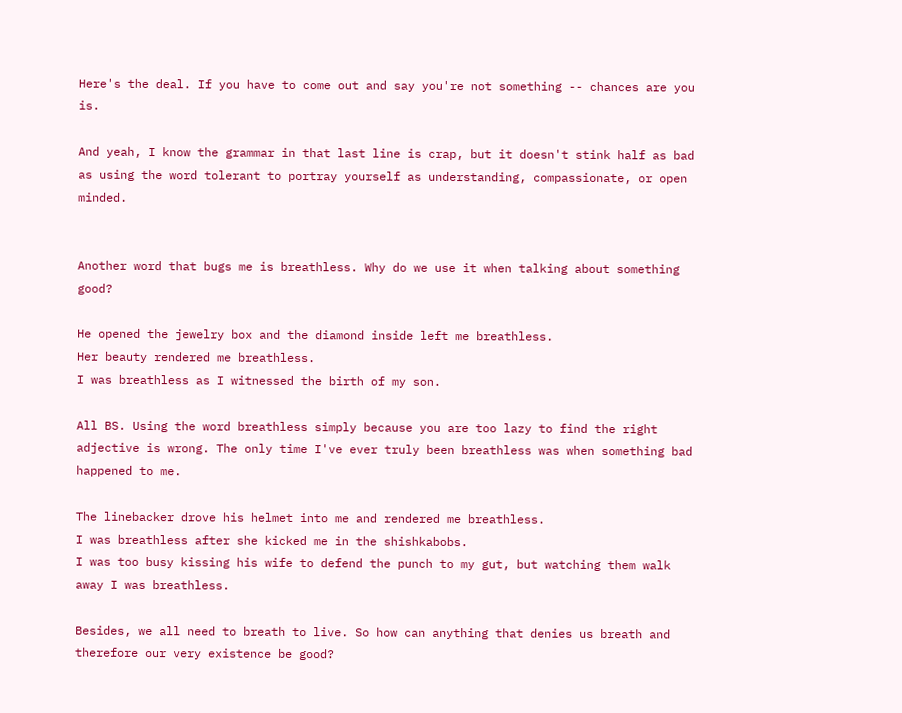Here's the deal. If you have to come out and say you're not something -- chances are you is.

And yeah, I know the grammar in that last line is crap, but it doesn't stink half as bad as using the word tolerant to portray yourself as understanding, compassionate, or open minded.


Another word that bugs me is breathless. Why do we use it when talking about something good?

He opened the jewelry box and the diamond inside left me breathless.
Her beauty rendered me breathless.
I was breathless as I witnessed the birth of my son.

All BS. Using the word breathless simply because you are too lazy to find the right adjective is wrong. The only time I've ever truly been breathless was when something bad happened to me.

The linebacker drove his helmet into me and rendered me breathless.
I was breathless after she kicked me in the shishkabobs.
I was too busy kissing his wife to defend the punch to my gut, but watching them walk away I was breathless.

Besides, we all need to breath to live. So how can anything that denies us breath and therefore our very existence be good?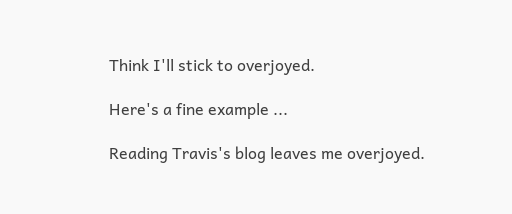Think I'll stick to overjoyed.

Here's a fine example ...

Reading Travis's blog leaves me overjoyed.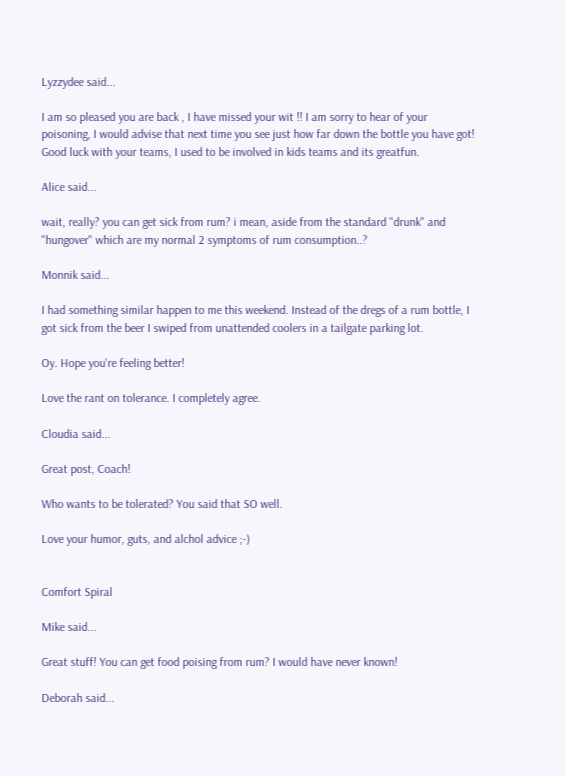Lyzzydee said...

I am so pleased you are back , I have missed your wit !! I am sorry to hear of your poisoning, I would advise that next time you see just how far down the bottle you have got!
Good luck with your teams, I used to be involved in kids teams and its greatfun.

Alice said...

wait, really? you can get sick from rum? i mean, aside from the standard "drunk" and "hungover" which are my normal 2 symptoms of rum consumption..?

Monnik said...

I had something similar happen to me this weekend. Instead of the dregs of a rum bottle, I got sick from the beer I swiped from unattended coolers in a tailgate parking lot.

Oy. Hope you're feeling better!

Love the rant on tolerance. I completely agree.

Cloudia said...

Great post, Coach!

Who wants to be tolerated? You said that SO well.

Love your humor, guts, and alchol advice ;-)


Comfort Spiral

Mike said...

Great stuff! You can get food poising from rum? I would have never known!

Deborah said...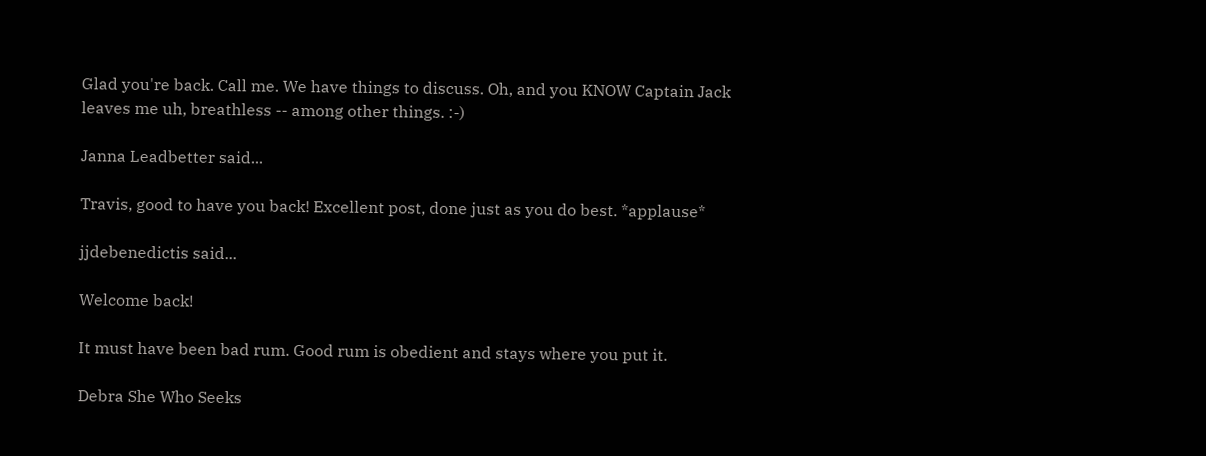Glad you're back. Call me. We have things to discuss. Oh, and you KNOW Captain Jack leaves me uh, breathless -- among other things. :-)

Janna Leadbetter said...

Travis, good to have you back! Excellent post, done just as you do best. *applause*

jjdebenedictis said...

Welcome back!

It must have been bad rum. Good rum is obedient and stays where you put it.

Debra She Who Seeks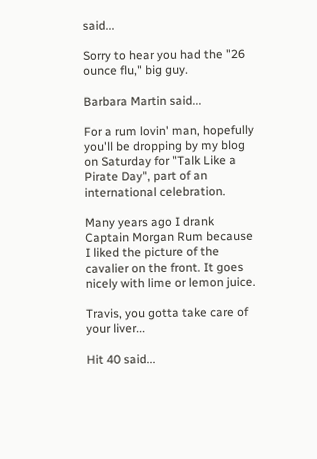said...

Sorry to hear you had the "26 ounce flu," big guy.

Barbara Martin said...

For a rum lovin' man, hopefully you'll be dropping by my blog on Saturday for "Talk Like a Pirate Day", part of an international celebration.

Many years ago I drank Captain Morgan Rum because I liked the picture of the cavalier on the front. It goes nicely with lime or lemon juice.

Travis, you gotta take care of your liver...

Hit 40 said...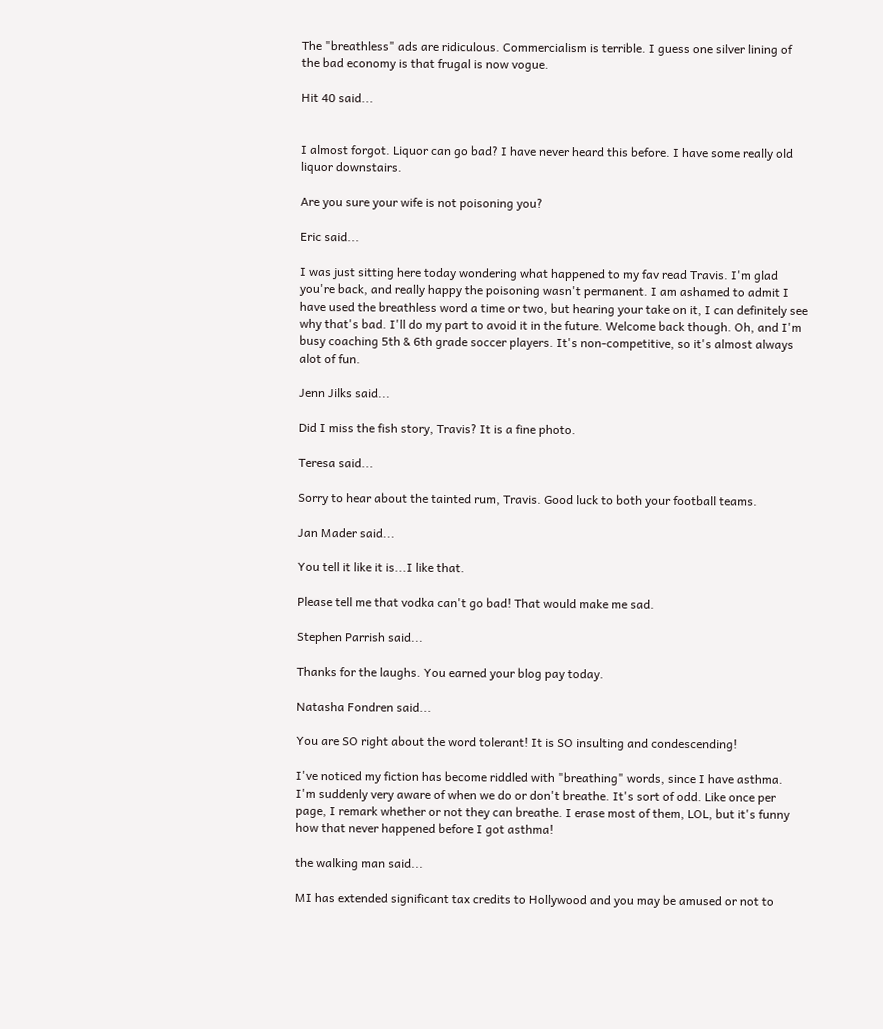The "breathless" ads are ridiculous. Commercialism is terrible. I guess one silver lining of the bad economy is that frugal is now vogue.

Hit 40 said...


I almost forgot. Liquor can go bad? I have never heard this before. I have some really old liquor downstairs.

Are you sure your wife is not poisoning you?

Eric said...

I was just sitting here today wondering what happened to my fav read Travis. I'm glad you're back, and really happy the poisoning wasn't permanent. I am ashamed to admit I have used the breathless word a time or two, but hearing your take on it, I can definitely see why that's bad. I'll do my part to avoid it in the future. Welcome back though. Oh, and I'm busy coaching 5th & 6th grade soccer players. It's non-competitive, so it's almost always alot of fun.

Jenn Jilks said...

Did I miss the fish story, Travis? It is a fine photo.

Teresa said...

Sorry to hear about the tainted rum, Travis. Good luck to both your football teams.

Jan Mader said...

You tell it like it is...I like that.

Please tell me that vodka can't go bad! That would make me sad.

Stephen Parrish said...

Thanks for the laughs. You earned your blog pay today.

Natasha Fondren said...

You are SO right about the word tolerant! It is SO insulting and condescending!

I've noticed my fiction has become riddled with "breathing" words, since I have asthma. I'm suddenly very aware of when we do or don't breathe. It's sort of odd. Like once per page, I remark whether or not they can breathe. I erase most of them, LOL, but it's funny how that never happened before I got asthma!

the walking man said...

MI has extended significant tax credits to Hollywood and you may be amused or not to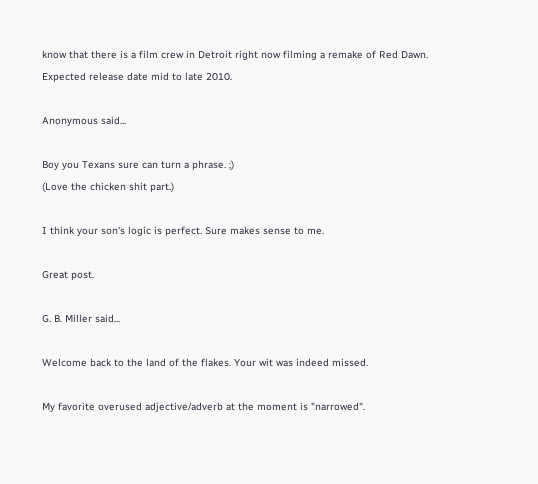know that there is a film crew in Detroit right now filming a remake of Red Dawn. Expected release date mid to late 2010.

Anonymous said...

Boy you Texans sure can turn a phrase. ;)
(Love the chicken shit part.)

I think your son's logic is perfect. Sure makes sense to me.

Great post.

G. B. Miller said...

Welcome back to the land of the flakes. Your wit was indeed missed.

My favorite overused adjective/adverb at the moment is "narrowed".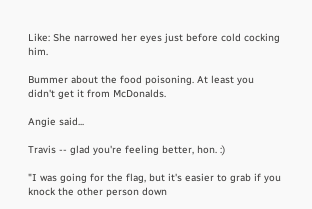Like: She narrowed her eyes just before cold cocking him.

Bummer about the food poisoning. At least you didn't get it from McDonalds.

Angie said...

Travis -- glad you're feeling better, hon. :)

"I was going for the flag, but it's easier to grab if you knock the other person down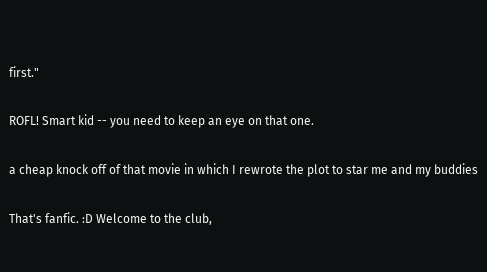first."

ROFL! Smart kid -- you need to keep an eye on that one.

a cheap knock off of that movie in which I rewrote the plot to star me and my buddies

That's fanfic. :D Welcome to the club,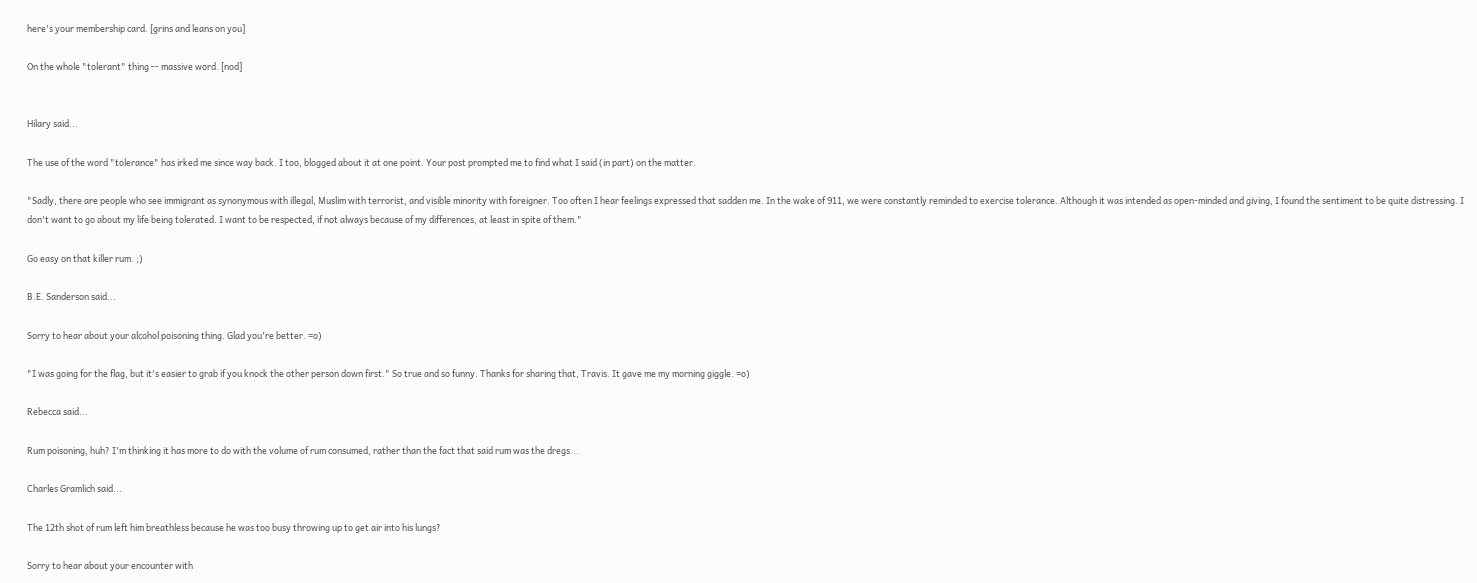here's your membership card. [grins and leans on you]

On the whole "tolerant" thing -- massive word. [nod]


Hilary said...

The use of the word "tolerance" has irked me since way back. I too, blogged about it at one point. Your post prompted me to find what I said (in part) on the matter.

"Sadly, there are people who see immigrant as synonymous with illegal, Muslim with terrorist, and visible minority with foreigner. Too often I hear feelings expressed that sadden me. In the wake of 911, we were constantly reminded to exercise tolerance. Although it was intended as open-minded and giving, I found the sentiment to be quite distressing. I don't want to go about my life being tolerated. I want to be respected, if not always because of my differences, at least in spite of them."

Go easy on that killer rum. ;)

B.E. Sanderson said...

Sorry to hear about your alcohol poisoning thing. Glad you're better. =o)

"I was going for the flag, but it's easier to grab if you knock the other person down first." So true and so funny. Thanks for sharing that, Travis. It gave me my morning giggle. =o)

Rebecca said...

Rum poisoning, huh? I'm thinking it has more to do with the volume of rum consumed, rather than the fact that said rum was the dregs...

Charles Gramlich said...

The 12th shot of rum left him breathless because he was too busy throwing up to get air into his lungs?

Sorry to hear about your encounter with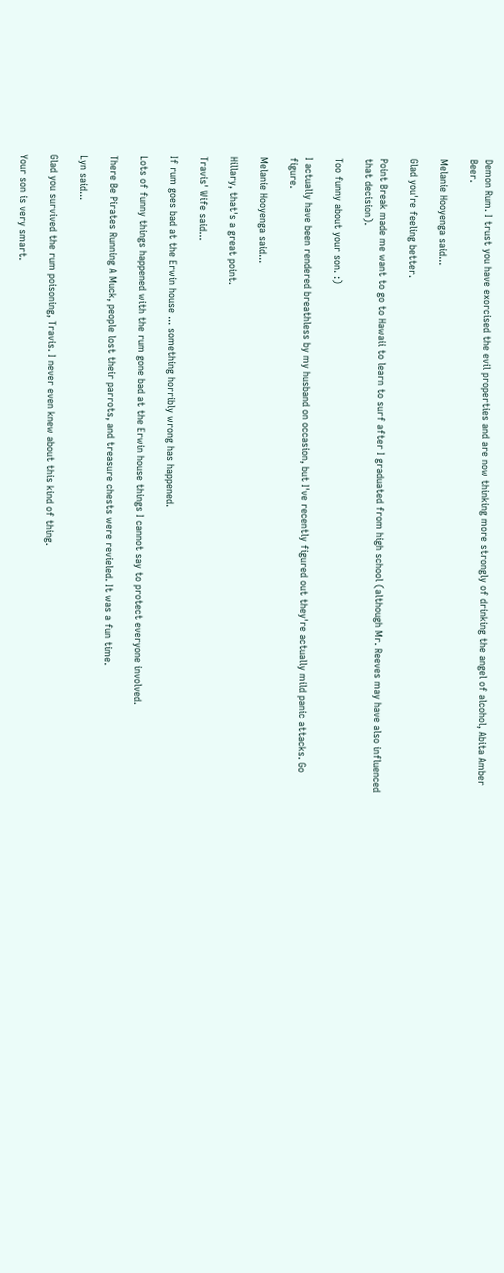Demon Rum. I trust you have exorcised the evil properties and are now thinking more strongly of drinking the angel of alcohol, Abita Amber Beer.

Melanie Hooyenga said...

Glad you're feeling better.

Point Break made me want to go to Hawaii to learn to surf after I graduated from high school (although Mr. Reeves may have also influenced that decision).

Too funny about your son. :)

I actually have been rendered breathless by my husband on occasion, but I've recently figured out they're actually mild panic attacks. Go figure.

Melanie Hooyenga said...

Hillary, that's a great point.

Travis' Wife said...

If rum goes bad at the Erwin house ... something horribly wrong has happened.

Lots of funny things happened with the rum gone bad at the Erwin house things I cannot say to protect everyone involved.

There Be Pirates Running A Muck, people lost their parrots, and treasure chests were revieled. It was a fun time.

Lyn said...

Glad you survived the rum poisoning, Travis. I never even knew about this kind of thing.

Your son is very smart.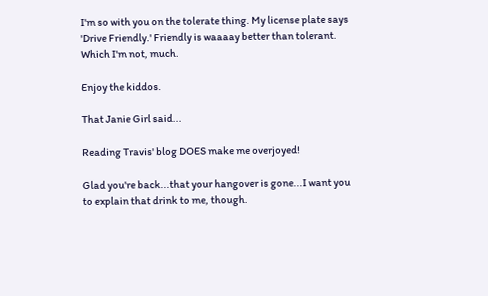I'm so with you on the tolerate thing. My license plate says 'Drive Friendly.' Friendly is waaaay better than tolerant. Which I'm not, much.

Enjoy the kiddos.

That Janie Girl said...

Reading Travis' blog DOES make me overjoyed!

Glad you're back...that your hangover is gone...I want you to explain that drink to me, though.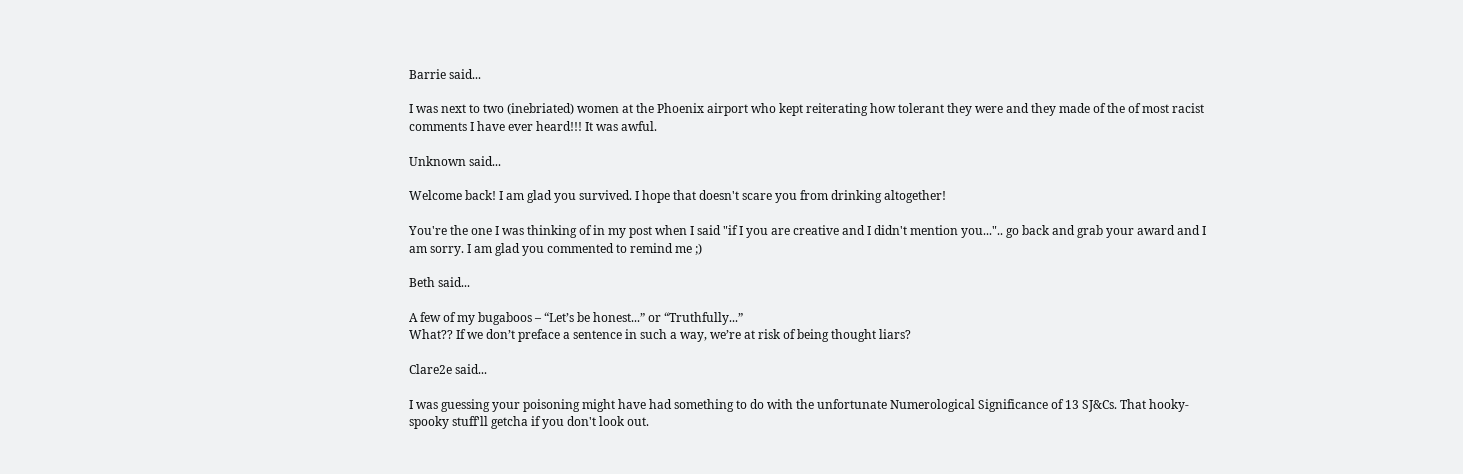Barrie said...

I was next to two (inebriated) women at the Phoenix airport who kept reiterating how tolerant they were and they made of the of most racist comments I have ever heard!!! It was awful.

Unknown said...

Welcome back! I am glad you survived. I hope that doesn't scare you from drinking altogether!

You're the one I was thinking of in my post when I said "if I you are creative and I didn't mention you...".. go back and grab your award and I am sorry. I am glad you commented to remind me ;)

Beth said...

A few of my bugaboos – “Let’s be honest...” or “Truthfully...”
What?? If we don’t preface a sentence in such a way, we’re at risk of being thought liars?

Clare2e said...

I was guessing your poisoning might have had something to do with the unfortunate Numerological Significance of 13 SJ&Cs. That hooky-spooky stuff'll getcha if you don't look out.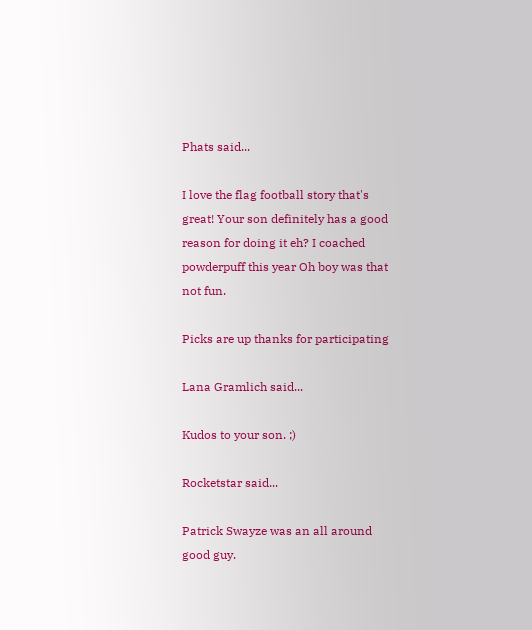Phats said...

I love the flag football story that's great! Your son definitely has a good reason for doing it eh? I coached powderpuff this year Oh boy was that not fun.

Picks are up thanks for participating

Lana Gramlich said...

Kudos to your son. ;)

Rocketstar said...

Patrick Swayze was an all around good guy.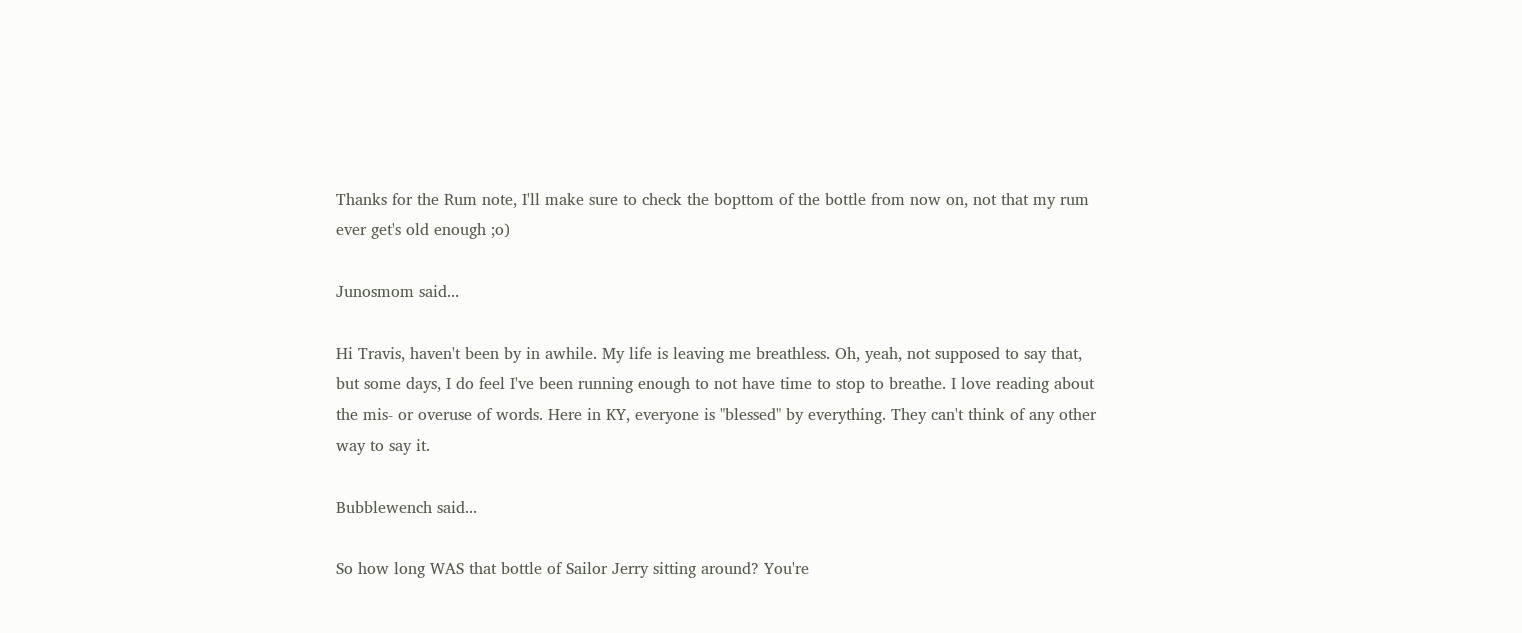Thanks for the Rum note, I'll make sure to check the bopttom of the bottle from now on, not that my rum ever get's old enough ;o)

Junosmom said...

Hi Travis, haven't been by in awhile. My life is leaving me breathless. Oh, yeah, not supposed to say that, but some days, I do feel I've been running enough to not have time to stop to breathe. I love reading about the mis- or overuse of words. Here in KY, everyone is "blessed" by everything. They can't think of any other way to say it.

Bubblewench said...

So how long WAS that bottle of Sailor Jerry sitting around? You're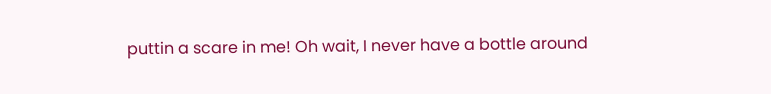puttin a scare in me! Oh wait, I never have a bottle around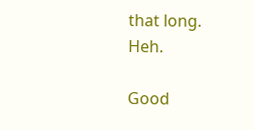that long. Heh.

Good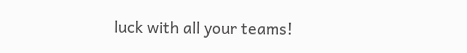luck with all your teams!